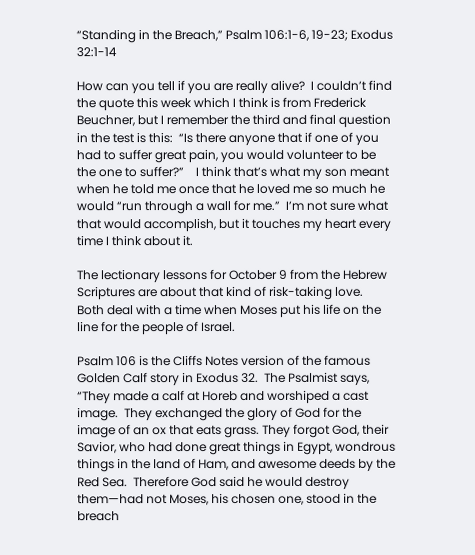“Standing in the Breach,” Psalm 106:1-6, 19-23; Exodus 32:1-14

How can you tell if you are really alive?  I couldn’t find the quote this week which I think is from Frederick Beuchner, but I remember the third and final question in the test is this:  “Is there anyone that if one of you had to suffer great pain, you would volunteer to be the one to suffer?”    I think that’s what my son meant when he told me once that he loved me so much he would “run through a wall for me.”  I’m not sure what that would accomplish, but it touches my heart every time I think about it.

The lectionary lessons for October 9 from the Hebrew Scriptures are about that kind of risk-taking love.  Both deal with a time when Moses put his life on the line for the people of Israel.

Psalm 106 is the Cliffs Notes version of the famous Golden Calf story in Exodus 32.  The Psalmist says, “They made a calf at Horeb and worshiped a cast image.  They exchanged the glory of God for the image of an ox that eats grass. They forgot God, their Savior, who had done great things in Egypt, wondrous things in the land of Ham, and awesome deeds by the Red Sea.  Therefore God said he would destroy them—had not Moses, his chosen one, stood in the breach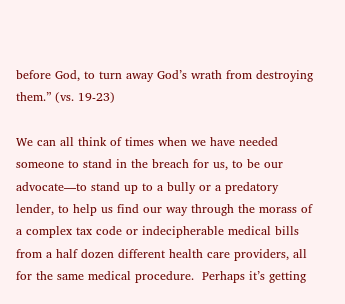before God, to turn away God’s wrath from destroying them.” (vs. 19-23)

We can all think of times when we have needed someone to stand in the breach for us, to be our advocate—to stand up to a bully or a predatory lender, to help us find our way through the morass of a complex tax code or indecipherable medical bills from a half dozen different health care providers, all for the same medical procedure.  Perhaps it’s getting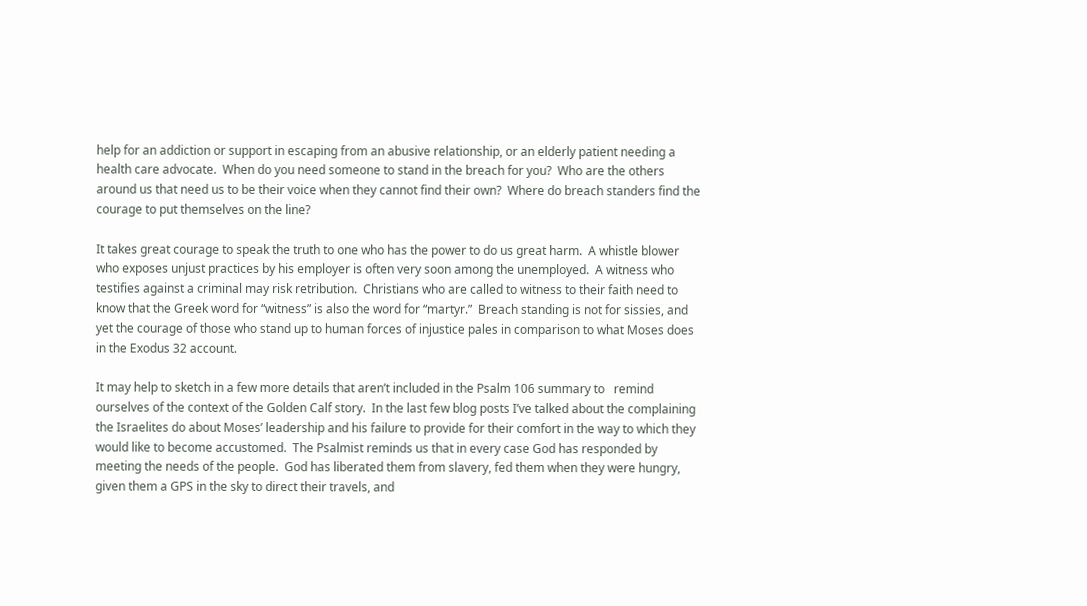help for an addiction or support in escaping from an abusive relationship, or an elderly patient needing a health care advocate.  When do you need someone to stand in the breach for you?  Who are the others around us that need us to be their voice when they cannot find their own?  Where do breach standers find the courage to put themselves on the line?

It takes great courage to speak the truth to one who has the power to do us great harm.  A whistle blower who exposes unjust practices by his employer is often very soon among the unemployed.  A witness who testifies against a criminal may risk retribution.  Christians who are called to witness to their faith need to know that the Greek word for “witness” is also the word for “martyr.”  Breach standing is not for sissies, and yet the courage of those who stand up to human forces of injustice pales in comparison to what Moses does in the Exodus 32 account.

It may help to sketch in a few more details that aren’t included in the Psalm 106 summary to   remind ourselves of the context of the Golden Calf story.  In the last few blog posts I’ve talked about the complaining the Israelites do about Moses’ leadership and his failure to provide for their comfort in the way to which they would like to become accustomed.  The Psalmist reminds us that in every case God has responded by meeting the needs of the people.  God has liberated them from slavery, fed them when they were hungry, given them a GPS in the sky to direct their travels, and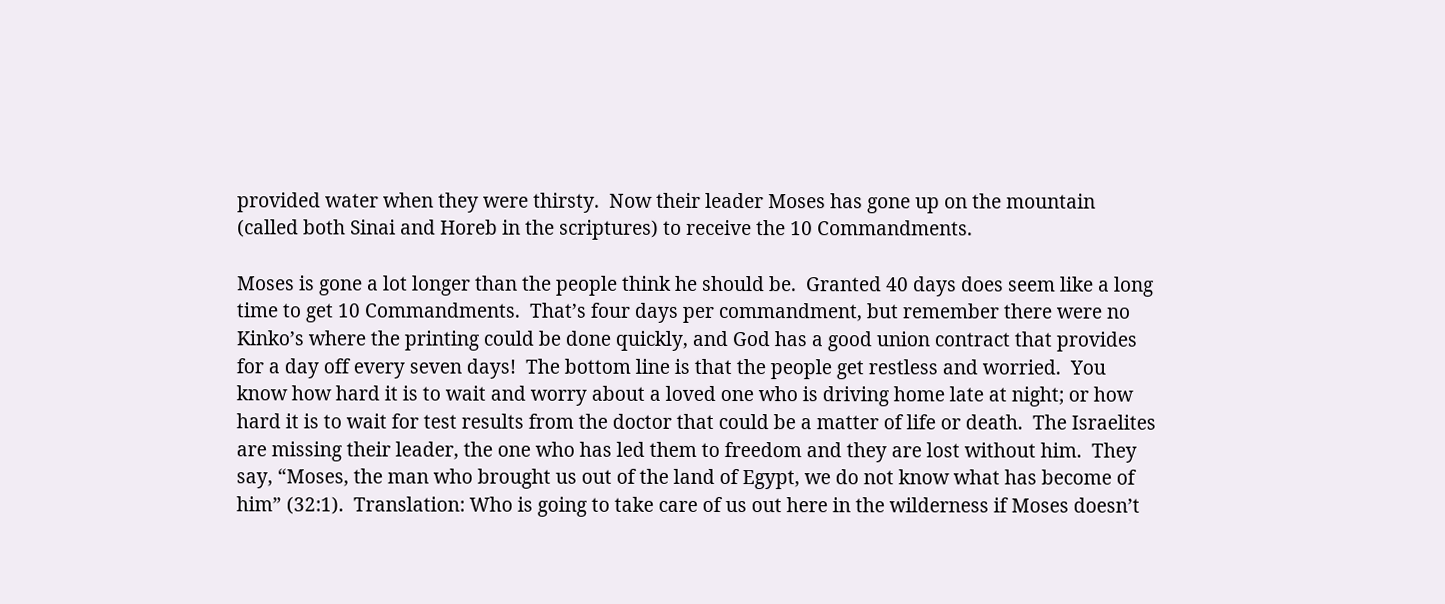provided water when they were thirsty.  Now their leader Moses has gone up on the mountain (called both Sinai and Horeb in the scriptures) to receive the 10 Commandments.

Moses is gone a lot longer than the people think he should be.  Granted 40 days does seem like a long time to get 10 Commandments.  That’s four days per commandment, but remember there were no Kinko’s where the printing could be done quickly, and God has a good union contract that provides for a day off every seven days!  The bottom line is that the people get restless and worried.  You know how hard it is to wait and worry about a loved one who is driving home late at night; or how hard it is to wait for test results from the doctor that could be a matter of life or death.  The Israelites are missing their leader, the one who has led them to freedom and they are lost without him.  They say, “Moses, the man who brought us out of the land of Egypt, we do not know what has become of him” (32:1).  Translation: Who is going to take care of us out here in the wilderness if Moses doesn’t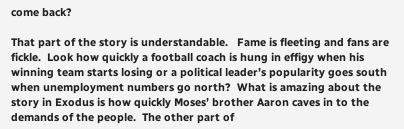come back?

That part of the story is understandable.   Fame is fleeting and fans are fickle.  Look how quickly a football coach is hung in effigy when his winning team starts losing or a political leader’s popularity goes south when unemployment numbers go north?  What is amazing about the story in Exodus is how quickly Moses’ brother Aaron caves in to the demands of the people.  The other part of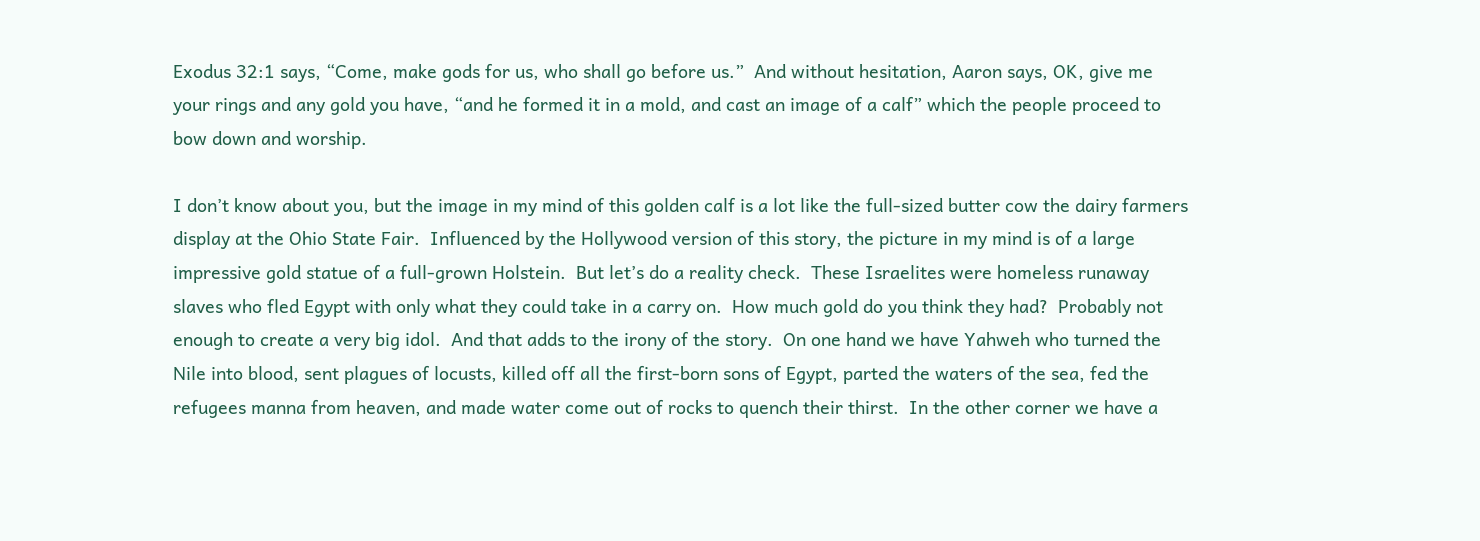Exodus 32:1 says, “Come, make gods for us, who shall go before us.”  And without hesitation, Aaron says, OK, give me your rings and any gold you have, “and he formed it in a mold, and cast an image of a calf” which the people proceed to bow down and worship.

I don’t know about you, but the image in my mind of this golden calf is a lot like the full-sized butter cow the dairy farmers display at the Ohio State Fair.  Influenced by the Hollywood version of this story, the picture in my mind is of a large impressive gold statue of a full-grown Holstein.  But let’s do a reality check.  These Israelites were homeless runaway slaves who fled Egypt with only what they could take in a carry on.  How much gold do you think they had?  Probably not enough to create a very big idol.  And that adds to the irony of the story.  On one hand we have Yahweh who turned the Nile into blood, sent plagues of locusts, killed off all the first-born sons of Egypt, parted the waters of the sea, fed the refugees manna from heaven, and made water come out of rocks to quench their thirst.  In the other corner we have a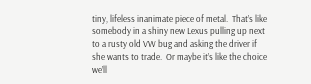tiny, lifeless inanimate piece of metal.  That’s like somebody in a shiny new Lexus pulling up next to a rusty old VW bug and asking the driver if she wants to trade.  Or maybe it’s like the choice we’ll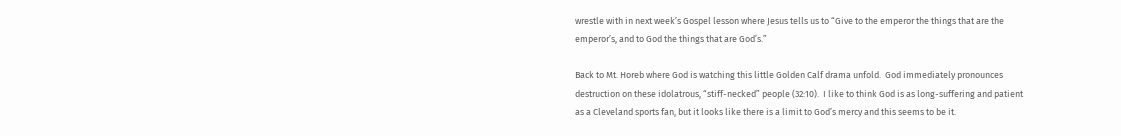wrestle with in next week’s Gospel lesson where Jesus tells us to “Give to the emperor the things that are the emperor’s, and to God the things that are God’s.”

Back to Mt. Horeb where God is watching this little Golden Calf drama unfold.  God immediately pronounces destruction on these idolatrous, “stiff-necked” people (32:10).  I like to think God is as long-suffering and patient as a Cleveland sports fan, but it looks like there is a limit to God’s mercy and this seems to be it.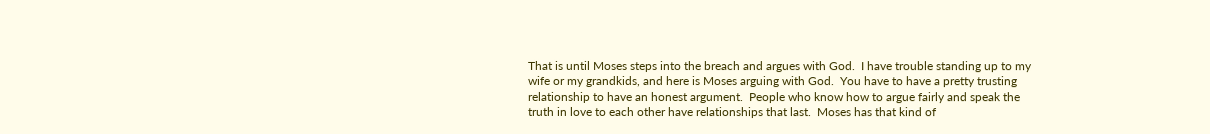That is until Moses steps into the breach and argues with God.  I have trouble standing up to my wife or my grandkids, and here is Moses arguing with God.  You have to have a pretty trusting relationship to have an honest argument.  People who know how to argue fairly and speak the truth in love to each other have relationships that last.  Moses has that kind of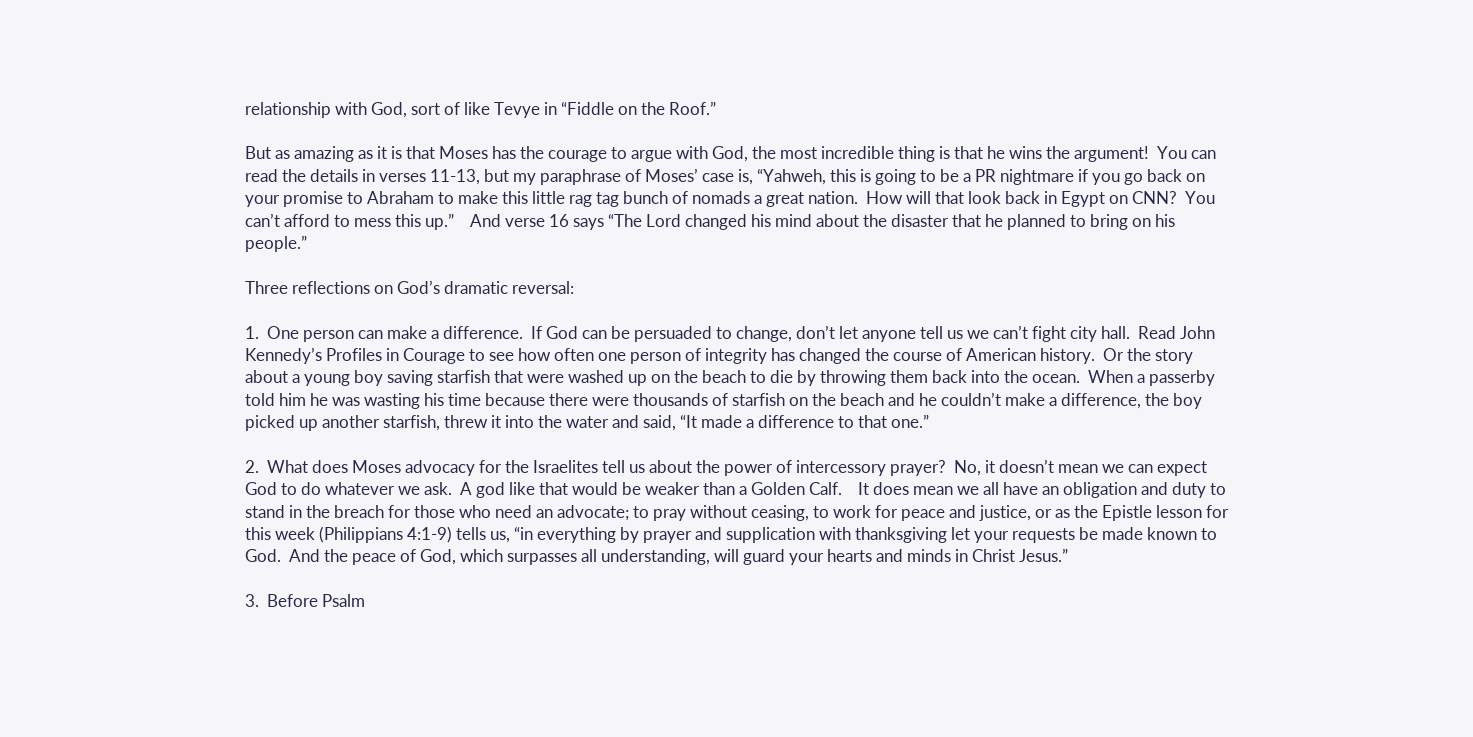relationship with God, sort of like Tevye in “Fiddle on the Roof.”

But as amazing as it is that Moses has the courage to argue with God, the most incredible thing is that he wins the argument!  You can read the details in verses 11-13, but my paraphrase of Moses’ case is, “Yahweh, this is going to be a PR nightmare if you go back on your promise to Abraham to make this little rag tag bunch of nomads a great nation.  How will that look back in Egypt on CNN?  You can’t afford to mess this up.”    And verse 16 says “The Lord changed his mind about the disaster that he planned to bring on his people.”

Three reflections on God’s dramatic reversal:

1.  One person can make a difference.  If God can be persuaded to change, don’t let anyone tell us we can’t fight city hall.  Read John Kennedy’s Profiles in Courage to see how often one person of integrity has changed the course of American history.  Or the story about a young boy saving starfish that were washed up on the beach to die by throwing them back into the ocean.  When a passerby told him he was wasting his time because there were thousands of starfish on the beach and he couldn’t make a difference, the boy picked up another starfish, threw it into the water and said, “It made a difference to that one.”

2.  What does Moses advocacy for the Israelites tell us about the power of intercessory prayer?  No, it doesn’t mean we can expect God to do whatever we ask.  A god like that would be weaker than a Golden Calf.    It does mean we all have an obligation and duty to stand in the breach for those who need an advocate; to pray without ceasing, to work for peace and justice, or as the Epistle lesson for this week (Philippians 4:1-9) tells us, “in everything by prayer and supplication with thanksgiving let your requests be made known to God.  And the peace of God, which surpasses all understanding, will guard your hearts and minds in Christ Jesus.”

3.  Before Psalm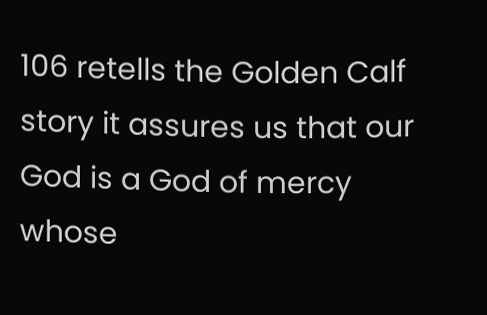106 retells the Golden Calf story it assures us that our God is a God of mercy whose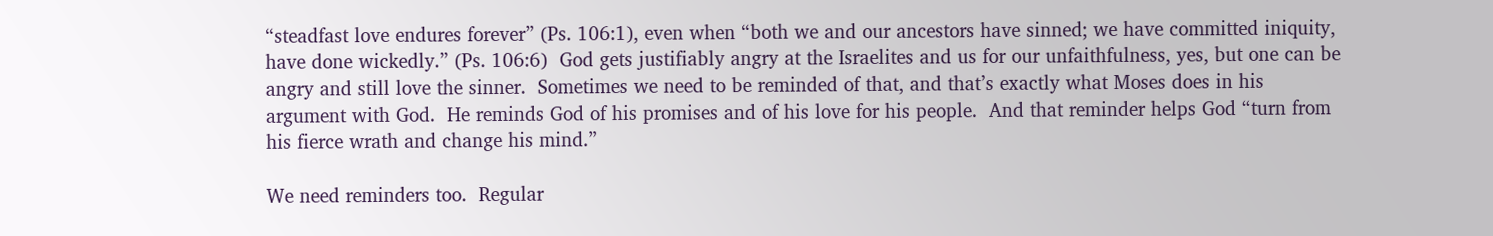“steadfast love endures forever” (Ps. 106:1), even when “both we and our ancestors have sinned; we have committed iniquity, have done wickedly.” (Ps. 106:6)  God gets justifiably angry at the Israelites and us for our unfaithfulness, yes, but one can be angry and still love the sinner.  Sometimes we need to be reminded of that, and that’s exactly what Moses does in his argument with God.  He reminds God of his promises and of his love for his people.  And that reminder helps God “turn from his fierce wrath and change his mind.”

We need reminders too.  Regular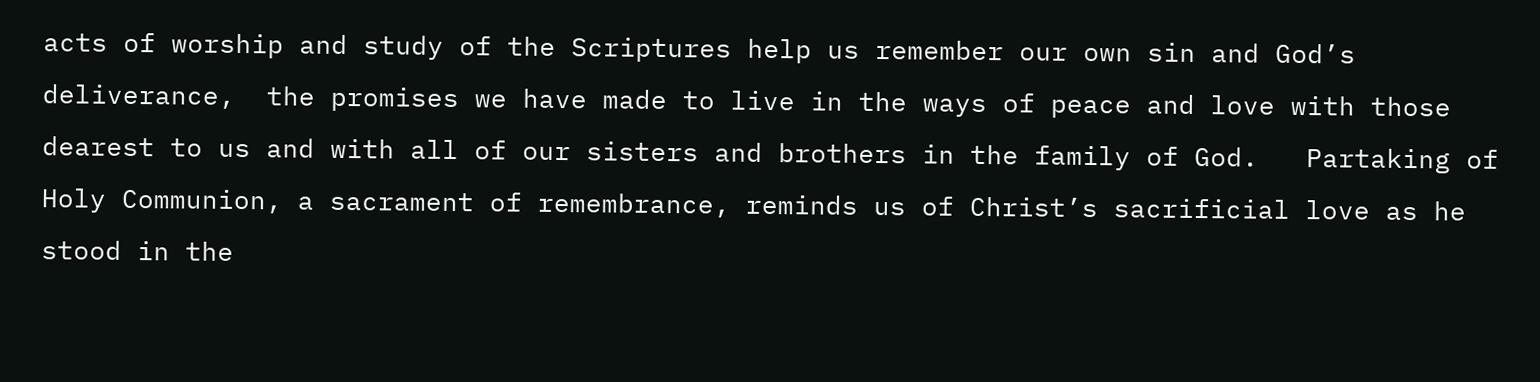acts of worship and study of the Scriptures help us remember our own sin and God’s deliverance,  the promises we have made to live in the ways of peace and love with those dearest to us and with all of our sisters and brothers in the family of God.   Partaking of Holy Communion, a sacrament of remembrance, reminds us of Christ’s sacrificial love as he stood in the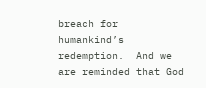breach for humankind’s redemption.  And we are reminded that God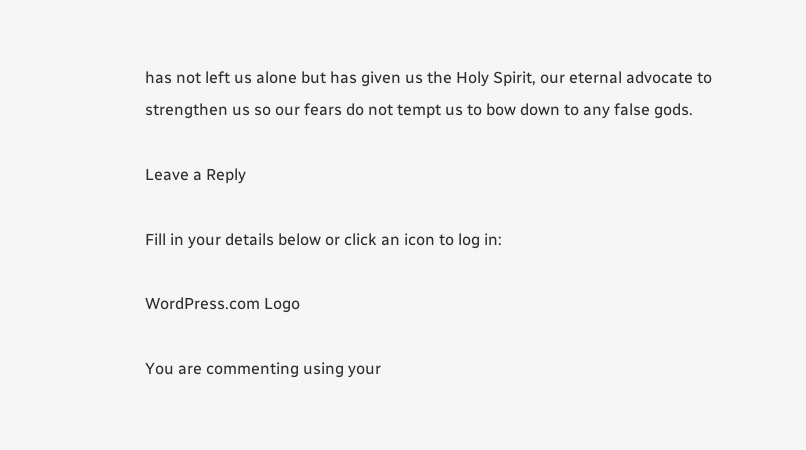has not left us alone but has given us the Holy Spirit, our eternal advocate to strengthen us so our fears do not tempt us to bow down to any false gods.

Leave a Reply

Fill in your details below or click an icon to log in:

WordPress.com Logo

You are commenting using your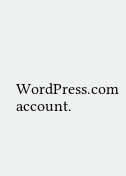WordPress.com account.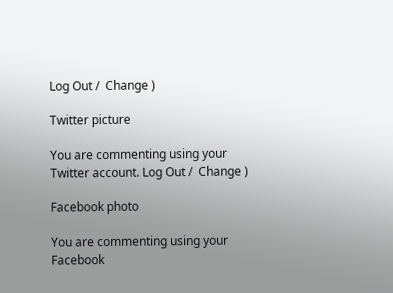Log Out /  Change )

Twitter picture

You are commenting using your Twitter account. Log Out /  Change )

Facebook photo

You are commenting using your Facebook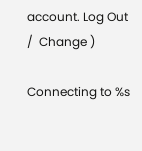account. Log Out /  Change )

Connecting to %s